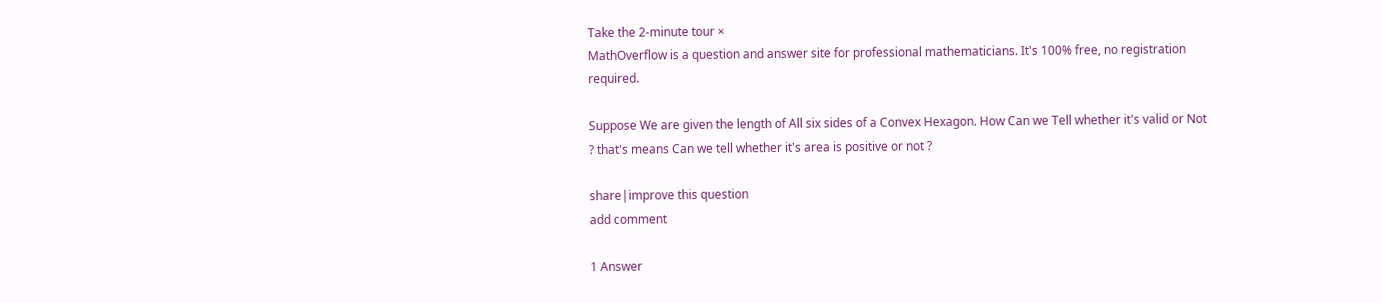Take the 2-minute tour ×
MathOverflow is a question and answer site for professional mathematicians. It's 100% free, no registration required.

Suppose We are given the length of All six sides of a Convex Hexagon. How Can we Tell whether it's valid or Not ? that's means Can we tell whether it's area is positive or not ?

share|improve this question
add comment

1 Answer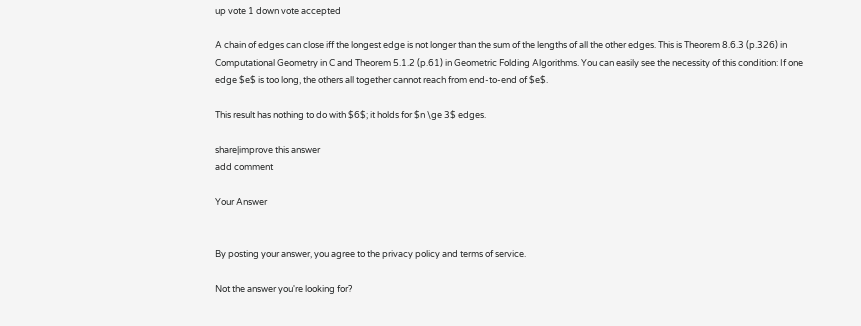up vote 1 down vote accepted

A chain of edges can close iff the longest edge is not longer than the sum of the lengths of all the other edges. This is Theorem 8.6.3 (p.326) in Computational Geometry in C and Theorem 5.1.2 (p.61) in Geometric Folding Algorithms. You can easily see the necessity of this condition: If one edge $e$ is too long, the others all together cannot reach from end-to-end of $e$.

This result has nothing to do with $6$; it holds for $n \ge 3$ edges.

share|improve this answer
add comment

Your Answer


By posting your answer, you agree to the privacy policy and terms of service.

Not the answer you're looking for?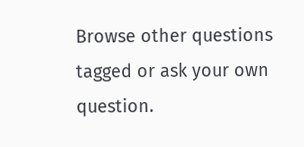Browse other questions tagged or ask your own question.